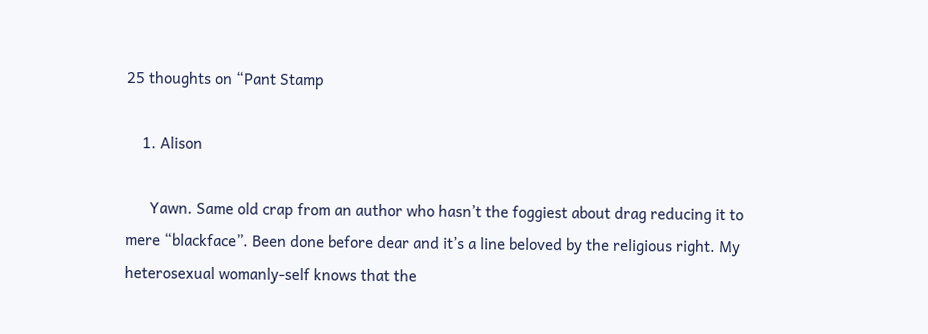25 thoughts on “Pant Stamp

    1. Alison

      Yawn. Same old crap from an author who hasn’t the foggiest about drag reducing it to mere “blackface”. Been done before dear and it’s a line beloved by the religious right. My heterosexual womanly-self knows that the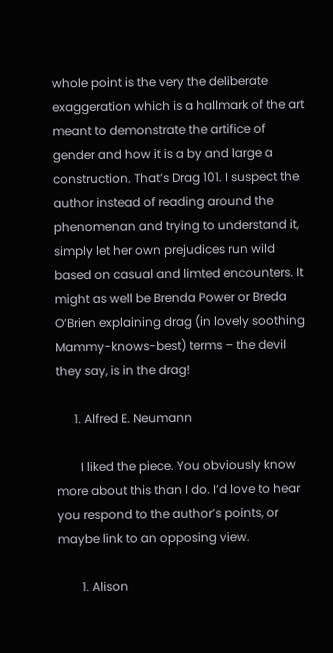whole point is the very the deliberate exaggeration which is a hallmark of the art meant to demonstrate the artifice of gender and how it is a by and large a construction. That’s Drag 101. I suspect the author instead of reading around the phenomenan and trying to understand it, simply let her own prejudices run wild based on casual and limted encounters. It might as well be Brenda Power or Breda O’Brien explaining drag (in lovely soothing Mammy-knows-best) terms – the devil they say, is in the drag!

      1. Alfred E. Neumann

        I liked the piece. You obviously know more about this than I do. I’d love to hear you respond to the author’s points, or maybe link to an opposing view.

        1. Alison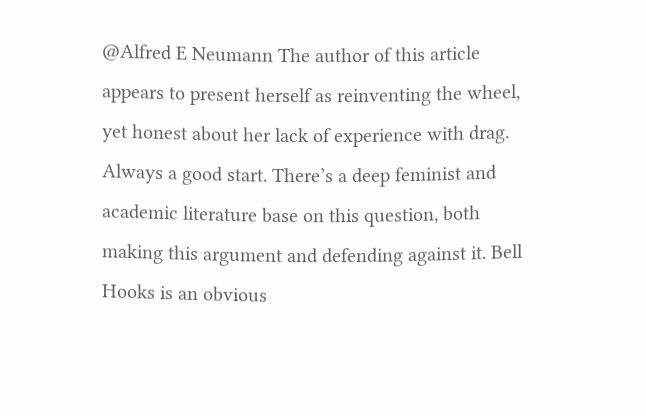@Alfred E Neumann The author of this article appears to present herself as reinventing the wheel, yet honest about her lack of experience with drag. Always a good start. There’s a deep feminist and academic literature base on this question, both making this argument and defending against it. Bell Hooks is an obvious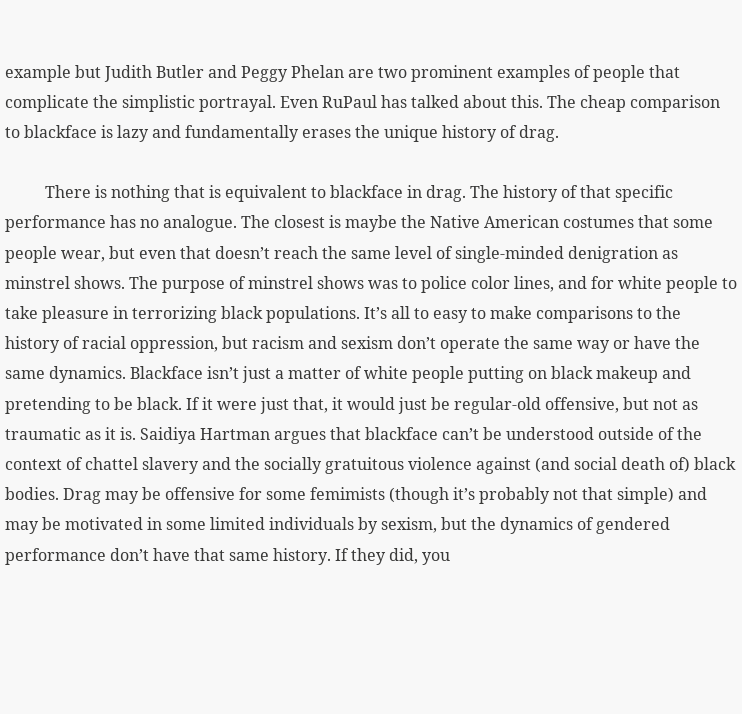example but Judith Butler and Peggy Phelan are two prominent examples of people that complicate the simplistic portrayal. Even RuPaul has talked about this. The cheap comparison to blackface is lazy and fundamentally erases the unique history of drag.

          There is nothing that is equivalent to blackface in drag. The history of that specific performance has no analogue. The closest is maybe the Native American costumes that some people wear, but even that doesn’t reach the same level of single-minded denigration as minstrel shows. The purpose of minstrel shows was to police color lines, and for white people to take pleasure in terrorizing black populations. It’s all to easy to make comparisons to the history of racial oppression, but racism and sexism don’t operate the same way or have the same dynamics. Blackface isn’t just a matter of white people putting on black makeup and pretending to be black. If it were just that, it would just be regular-old offensive, but not as traumatic as it is. Saidiya Hartman argues that blackface can’t be understood outside of the context of chattel slavery and the socially gratuitous violence against (and social death of) black bodies. Drag may be offensive for some femimists (though it’s probably not that simple) and may be motivated in some limited individuals by sexism, but the dynamics of gendered performance don’t have that same history. If they did, you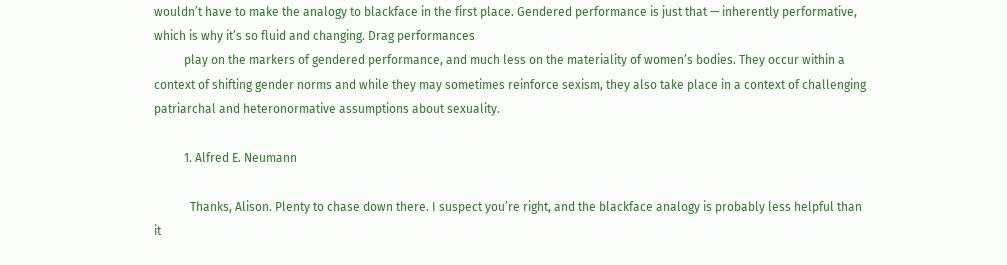wouldn’t have to make the analogy to blackface in the first place. Gendered performance is just that — inherently performative, which is why it’s so fluid and changing. Drag performances
          play on the markers of gendered performance, and much less on the materiality of women’s bodies. They occur within a context of shifting gender norms and while they may sometimes reinforce sexism, they also take place in a context of challenging patriarchal and heteronormative assumptions about sexuality.

          1. Alfred E. Neumann

            Thanks, Alison. Plenty to chase down there. I suspect you’re right, and the blackface analogy is probably less helpful than it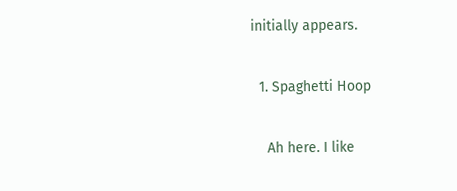initially appears.

  1. Spaghetti Hoop

    Ah here. I like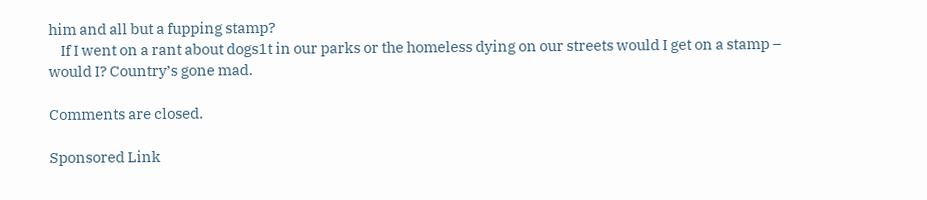him and all but a fupping stamp?
    If I went on a rant about dogs1t in our parks or the homeless dying on our streets would I get on a stamp – would I? Country’s gone mad.

Comments are closed.

Sponsored Link